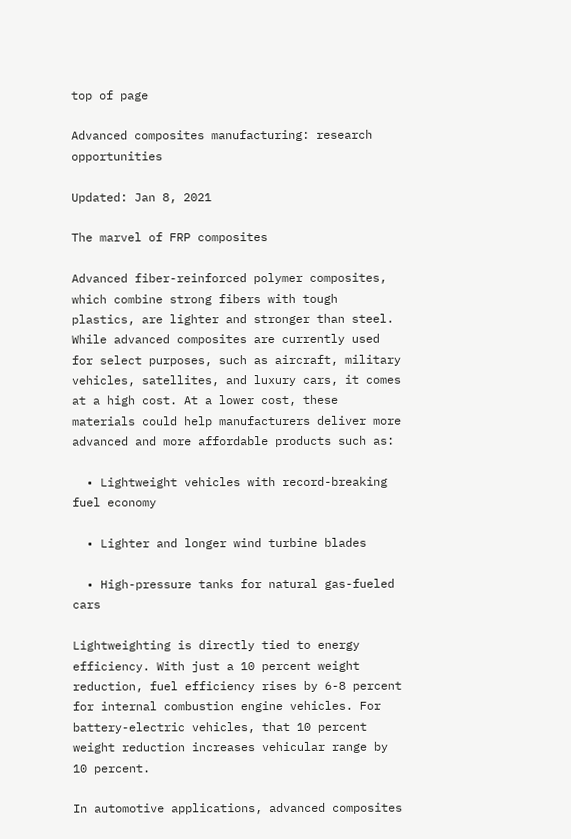top of page

Advanced composites manufacturing: research opportunities

Updated: Jan 8, 2021

The marvel of FRP composites

Advanced fiber-reinforced polymer composites, which combine strong fibers with tough plastics, are lighter and stronger than steel. While advanced composites are currently used for select purposes, such as aircraft, military vehicles, satellites, and luxury cars, it comes at a high cost. At a lower cost, these materials could help manufacturers deliver more advanced and more affordable products such as:

  • Lightweight vehicles with record-breaking fuel economy

  • Lighter and longer wind turbine blades

  • High-pressure tanks for natural gas-fueled cars

Lightweighting is directly tied to energy efficiency. With just a 10 percent weight reduction, fuel efficiency rises by 6-8 percent for internal combustion engine vehicles. For battery-electric vehicles, that 10 percent weight reduction increases vehicular range by 10 percent.

In automotive applications, advanced composites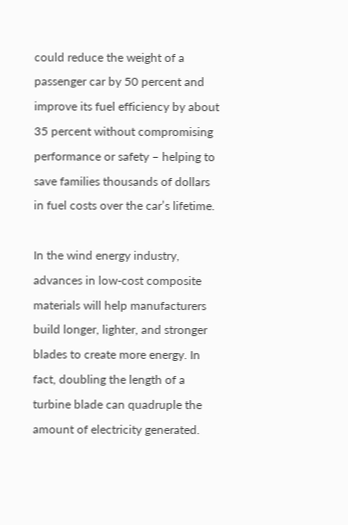could reduce the weight of a passenger car by 50 percent and improve its fuel efficiency by about 35 percent without compromising performance or safety – helping to save families thousands of dollars in fuel costs over the car’s lifetime.

In the wind energy industry, advances in low-cost composite materials will help manufacturers build longer, lighter, and stronger blades to create more energy. In fact, doubling the length of a turbine blade can quadruple the amount of electricity generated.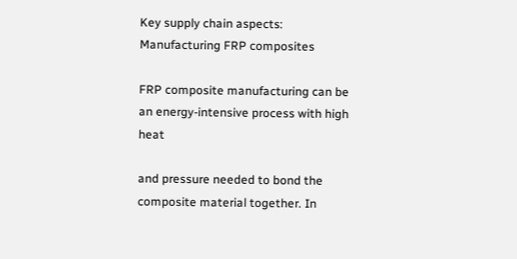Key supply chain aspects: Manufacturing FRP composites

FRP composite manufacturing can be an energy-intensive process with high heat

and pressure needed to bond the composite material together. In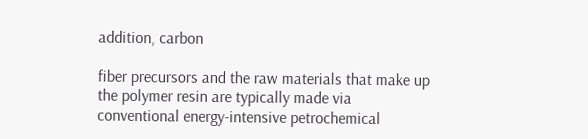addition, carbon

fiber precursors and the raw materials that make up the polymer resin are typically made via conventional energy-intensive petrochemical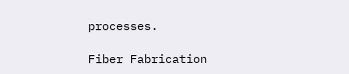processes.

Fiber Fabrication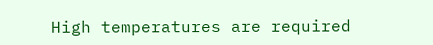High temperatures are required